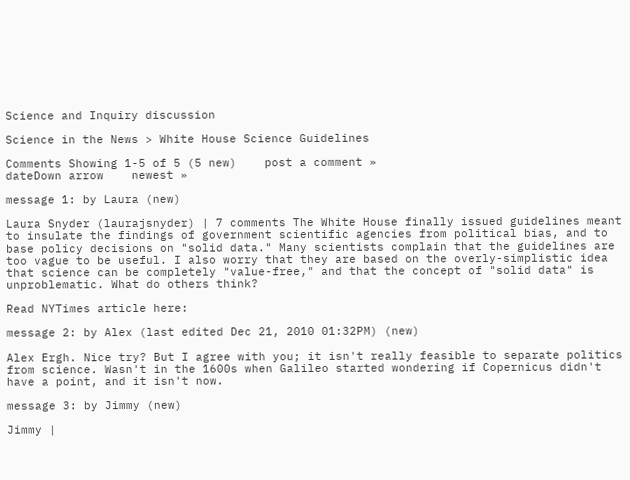Science and Inquiry discussion

Science in the News > White House Science Guidelines

Comments Showing 1-5 of 5 (5 new)    post a comment »
dateDown arrow    newest »

message 1: by Laura (new)

Laura Snyder (laurajsnyder) | 7 comments The White House finally issued guidelines meant to insulate the findings of government scientific agencies from political bias, and to base policy decisions on "solid data." Many scientists complain that the guidelines are too vague to be useful. I also worry that they are based on the overly-simplistic idea that science can be completely "value-free," and that the concept of "solid data" is unproblematic. What do others think?

Read NYTimes article here:

message 2: by Alex (last edited Dec 21, 2010 01:32PM) (new)

Alex Ergh. Nice try? But I agree with you; it isn't really feasible to separate politics from science. Wasn't in the 1600s when Galileo started wondering if Copernicus didn't have a point, and it isn't now.

message 3: by Jimmy (new)

Jimmy |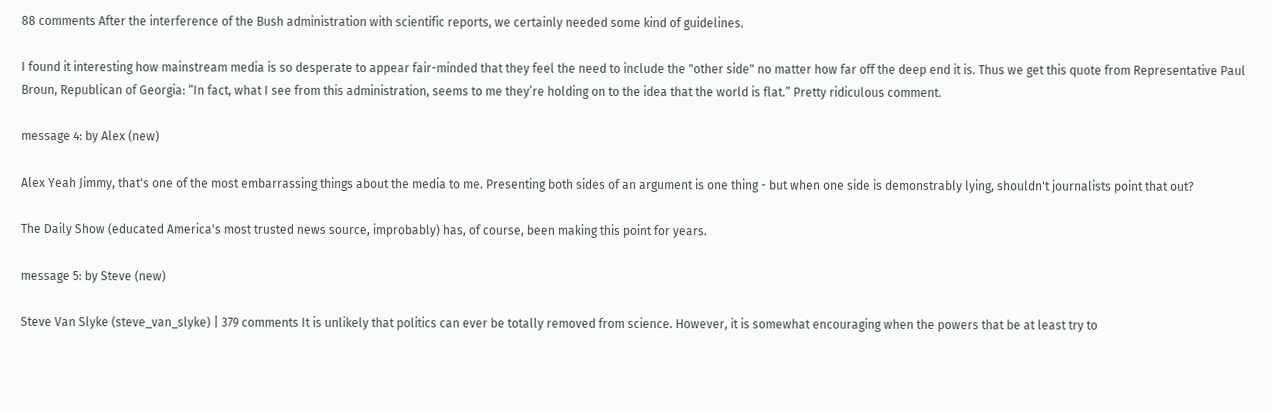88 comments After the interference of the Bush administration with scientific reports, we certainly needed some kind of guidelines.

I found it interesting how mainstream media is so desperate to appear fair-minded that they feel the need to include the "other side" no matter how far off the deep end it is. Thus we get this quote from Representative Paul Broun, Republican of Georgia: “In fact, what I see from this administration, seems to me they’re holding on to the idea that the world is flat.” Pretty ridiculous comment.

message 4: by Alex (new)

Alex Yeah Jimmy, that's one of the most embarrassing things about the media to me. Presenting both sides of an argument is one thing - but when one side is demonstrably lying, shouldn't journalists point that out?

The Daily Show (educated America's most trusted news source, improbably) has, of course, been making this point for years.

message 5: by Steve (new)

Steve Van Slyke (steve_van_slyke) | 379 comments It is unlikely that politics can ever be totally removed from science. However, it is somewhat encouraging when the powers that be at least try to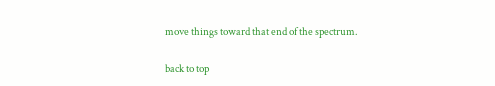move things toward that end of the spectrum.

back to top